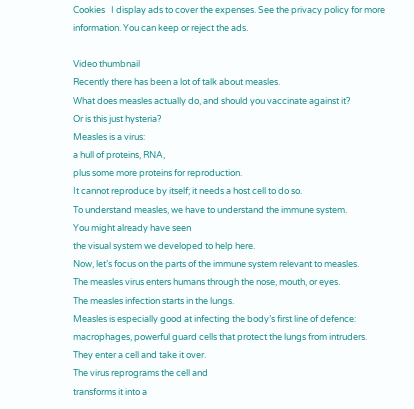Cookies   I display ads to cover the expenses. See the privacy policy for more information. You can keep or reject the ads.

Video thumbnail
Recently there has been a lot of talk about measles.
What does measles actually do, and should you vaccinate against it?
Or is this just hysteria?
Measles is a virus:
a hull of proteins, RNA,
plus some more proteins for reproduction.
It cannot reproduce by itself; it needs a host cell to do so.
To understand measles, we have to understand the immune system.
You might already have seen
the visual system we developed to help here.
Now, let’s focus on the parts of the immune system relevant to measles.
The measles virus enters humans through the nose, mouth, or eyes.
The measles infection starts in the lungs.
Measles is especially good at infecting the body’s first line of defence:
macrophages, powerful guard cells that protect the lungs from intruders.
They enter a cell and take it over.
The virus reprograms the cell and
transforms it into a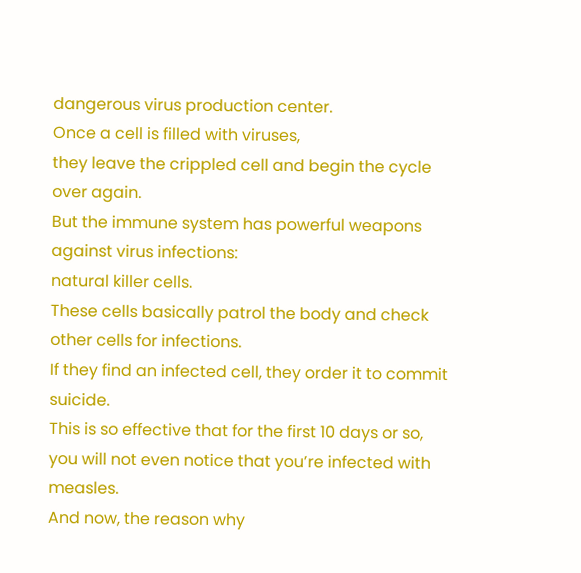dangerous virus production center.
Once a cell is filled with viruses,
they leave the crippled cell and begin the cycle over again.
But the immune system has powerful weapons against virus infections:
natural killer cells.
These cells basically patrol the body and check other cells for infections.
If they find an infected cell, they order it to commit suicide.
This is so effective that for the first 10 days or so,
you will not even notice that you’re infected with measles.
And now, the reason why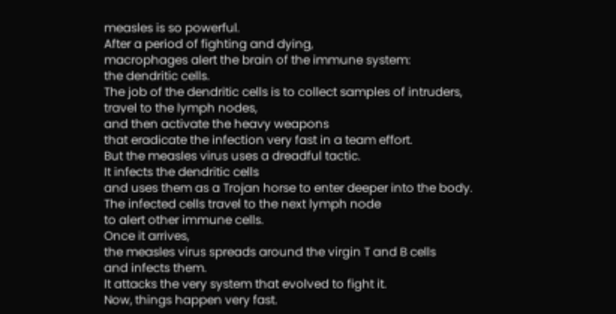measles is so powerful.
After a period of fighting and dying,
macrophages alert the brain of the immune system:
the dendritic cells.
The job of the dendritic cells is to collect samples of intruders,
travel to the lymph nodes,
and then activate the heavy weapons
that eradicate the infection very fast in a team effort.
But the measles virus uses a dreadful tactic.
It infects the dendritic cells
and uses them as a Trojan horse to enter deeper into the body.
The infected cells travel to the next lymph node
to alert other immune cells.
Once it arrives,
the measles virus spreads around the virgin T and B cells
and infects them.
It attacks the very system that evolved to fight it.
Now, things happen very fast.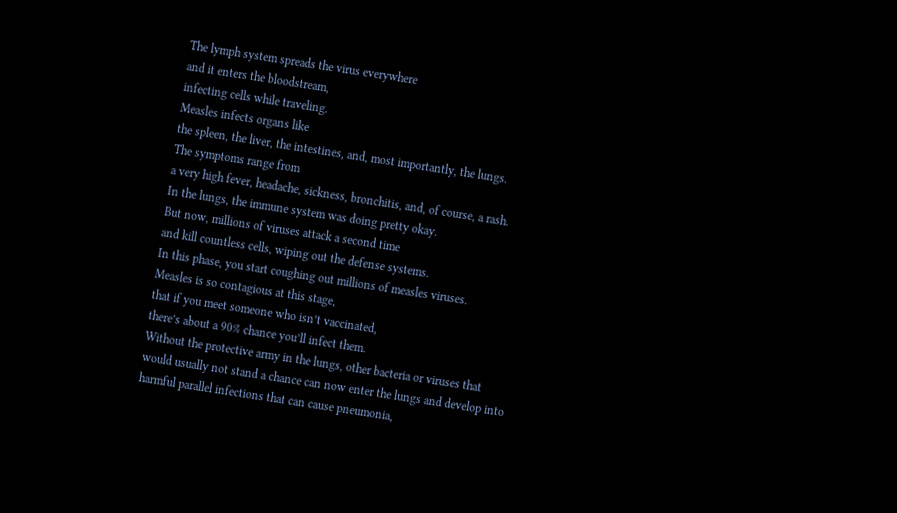The lymph system spreads the virus everywhere
and it enters the bloodstream,
infecting cells while traveling.
Measles infects organs like
the spleen, the liver, the intestines, and, most importantly, the lungs.
The symptoms range from
a very high fever, headache, sickness, bronchitis, and, of course, a rash.
In the lungs, the immune system was doing pretty okay.
But now, millions of viruses attack a second time
and kill countless cells, wiping out the defense systems.
In this phase, you start coughing out millions of measles viruses.
Measles is so contagious at this stage,
that if you meet someone who isn’t vaccinated,
there’s about a 90% chance you’ll infect them.
Without the protective army in the lungs, other bacteria or viruses that
would usually not stand a chance can now enter the lungs and develop into
harmful parallel infections that can cause pneumonia,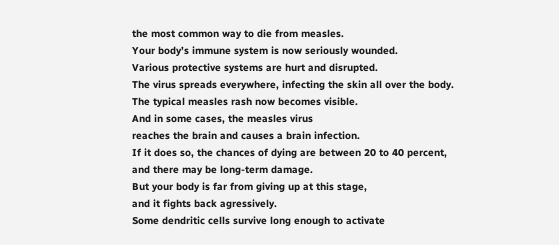the most common way to die from measles.
Your body’s immune system is now seriously wounded.
Various protective systems are hurt and disrupted.
The virus spreads everywhere, infecting the skin all over the body.
The typical measles rash now becomes visible.
And in some cases, the measles virus
reaches the brain and causes a brain infection.
If it does so, the chances of dying are between 20 to 40 percent,
and there may be long-term damage.
But your body is far from giving up at this stage,
and it fights back agressively.
Some dendritic cells survive long enough to activate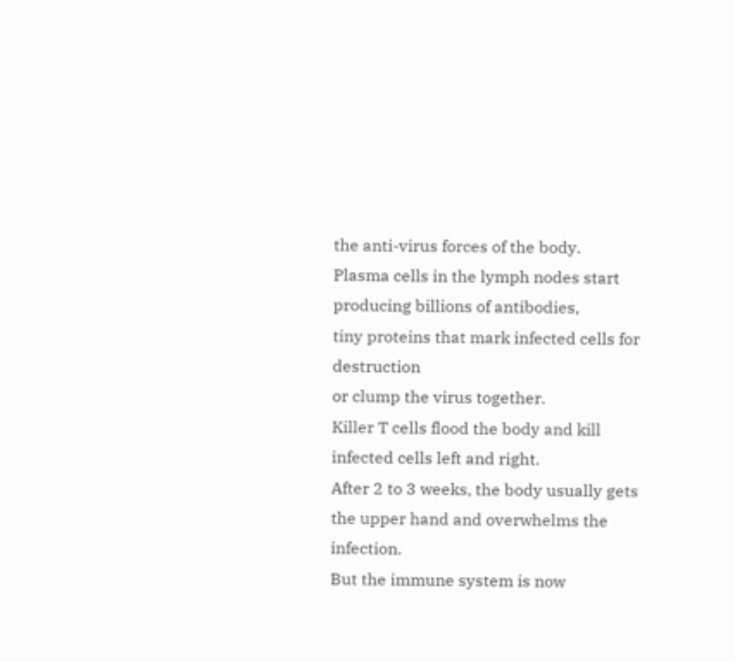the anti-virus forces of the body.
Plasma cells in the lymph nodes start producing billions of antibodies,
tiny proteins that mark infected cells for destruction
or clump the virus together.
Killer T cells flood the body and kill infected cells left and right.
After 2 to 3 weeks, the body usually gets
the upper hand and overwhelms the infection.
But the immune system is now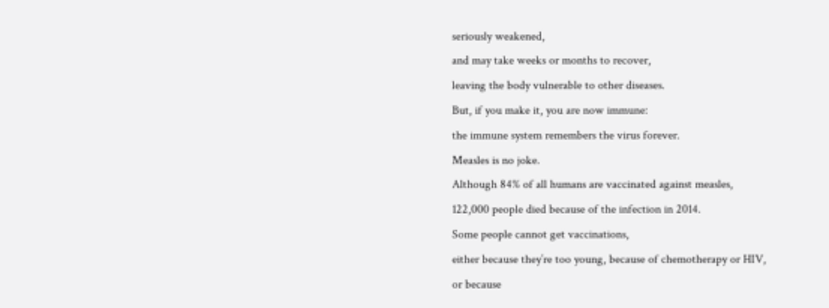seriously weakened,
and may take weeks or months to recover,
leaving the body vulnerable to other diseases.
But, if you make it, you are now immune:
the immune system remembers the virus forever.
Measles is no joke.
Although 84% of all humans are vaccinated against measles,
122,000 people died because of the infection in 2014.
Some people cannot get vaccinations,
either because they’re too young, because of chemotherapy or HIV,
or because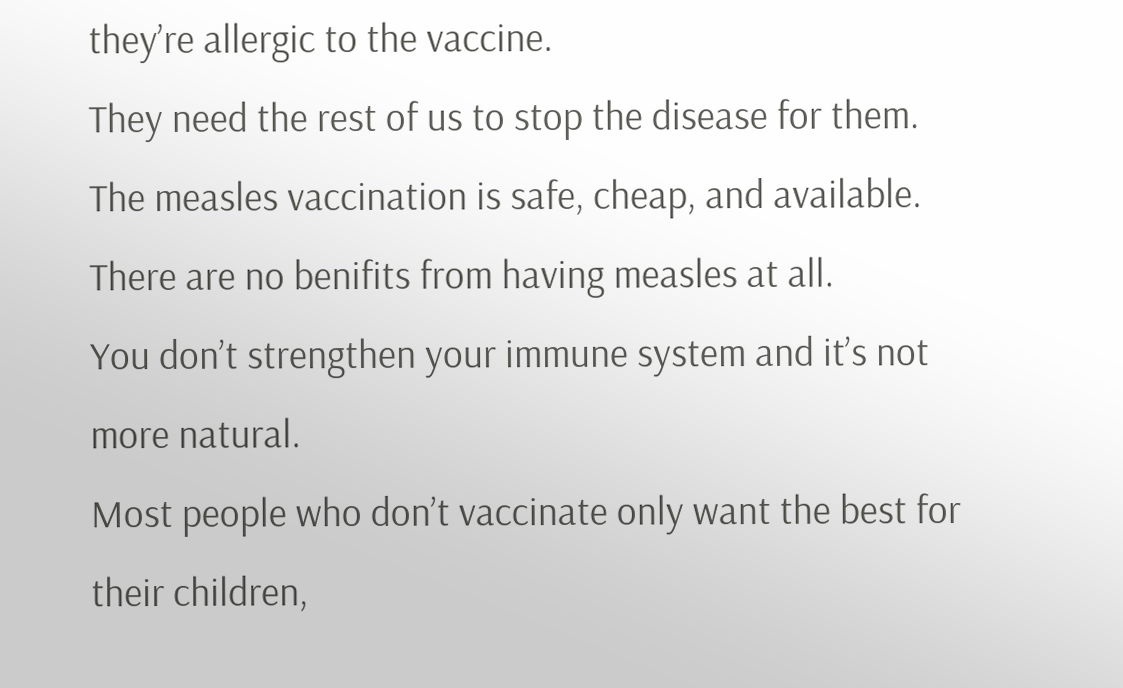they’re allergic to the vaccine.
They need the rest of us to stop the disease for them.
The measles vaccination is safe, cheap, and available.
There are no benifits from having measles at all.
You don’t strengthen your immune system and it’s not more natural.
Most people who don’t vaccinate only want the best for their children,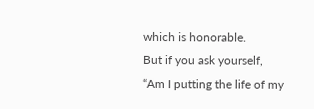which is honorable.
But if you ask yourself,
“Am I putting the life of my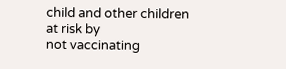child and other children at risk by
not vaccinating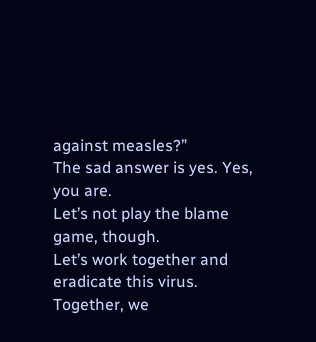against measles?”
The sad answer is yes. Yes, you are.
Let’s not play the blame game, though.
Let’s work together and eradicate this virus.
Together, we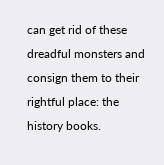can get rid of these dreadful monsters and
consign them to their rightful place: the history books.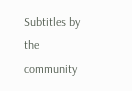Subtitles by the community